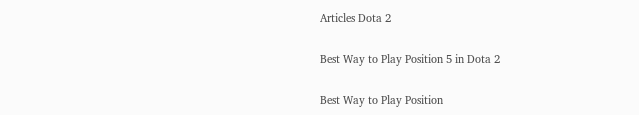Articles Dota 2

Best Way to Play Position 5 in Dota 2

Best Way to Play Position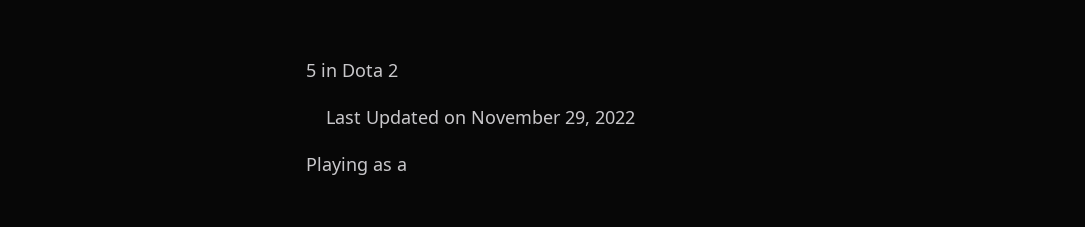5 in Dota 2

    Last Updated on November 29, 2022

Playing as a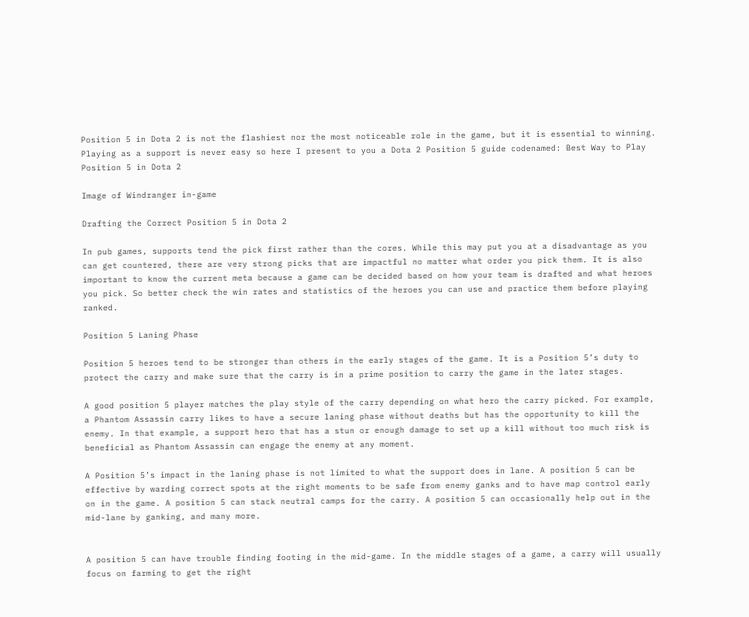Position 5 in Dota 2 is not the flashiest nor the most noticeable role in the game, but it is essential to winning. Playing as a support is never easy so here I present to you a Dota 2 Position 5 guide codenamed: Best Way to Play Position 5 in Dota 2

Image of Windranger in-game

Drafting the Correct Position 5 in Dota 2

In pub games, supports tend the pick first rather than the cores. While this may put you at a disadvantage as you can get countered, there are very strong picks that are impactful no matter what order you pick them. It is also important to know the current meta because a game can be decided based on how your team is drafted and what heroes you pick. So better check the win rates and statistics of the heroes you can use and practice them before playing ranked.

Position 5 Laning Phase

Position 5 heroes tend to be stronger than others in the early stages of the game. It is a Position 5’s duty to protect the carry and make sure that the carry is in a prime position to carry the game in the later stages.

A good position 5 player matches the play style of the carry depending on what hero the carry picked. For example, a Phantom Assassin carry likes to have a secure laning phase without deaths but has the opportunity to kill the enemy. In that example, a support hero that has a stun or enough damage to set up a kill without too much risk is beneficial as Phantom Assassin can engage the enemy at any moment.

A Position 5’s impact in the laning phase is not limited to what the support does in lane. A position 5 can be effective by warding correct spots at the right moments to be safe from enemy ganks and to have map control early on in the game. A position 5 can stack neutral camps for the carry. A position 5 can occasionally help out in the mid-lane by ganking, and many more.


A position 5 can have trouble finding footing in the mid-game. In the middle stages of a game, a carry will usually focus on farming to get the right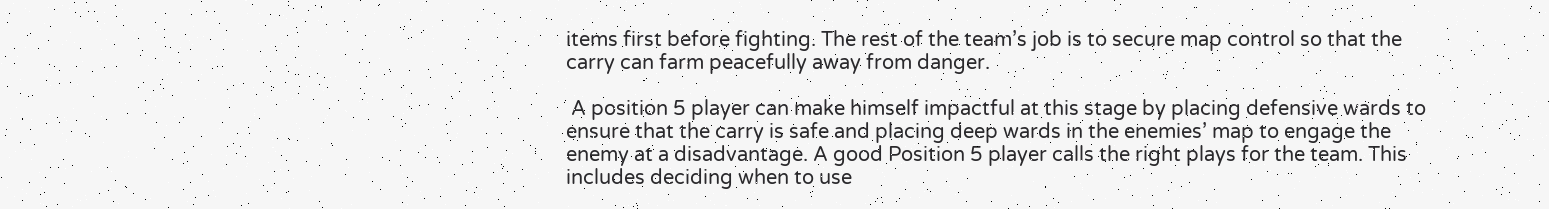items first before fighting. The rest of the team’s job is to secure map control so that the carry can farm peacefully away from danger.

 A position 5 player can make himself impactful at this stage by placing defensive wards to ensure that the carry is safe and placing deep wards in the enemies’ map to engage the enemy at a disadvantage. A good Position 5 player calls the right plays for the team. This includes deciding when to use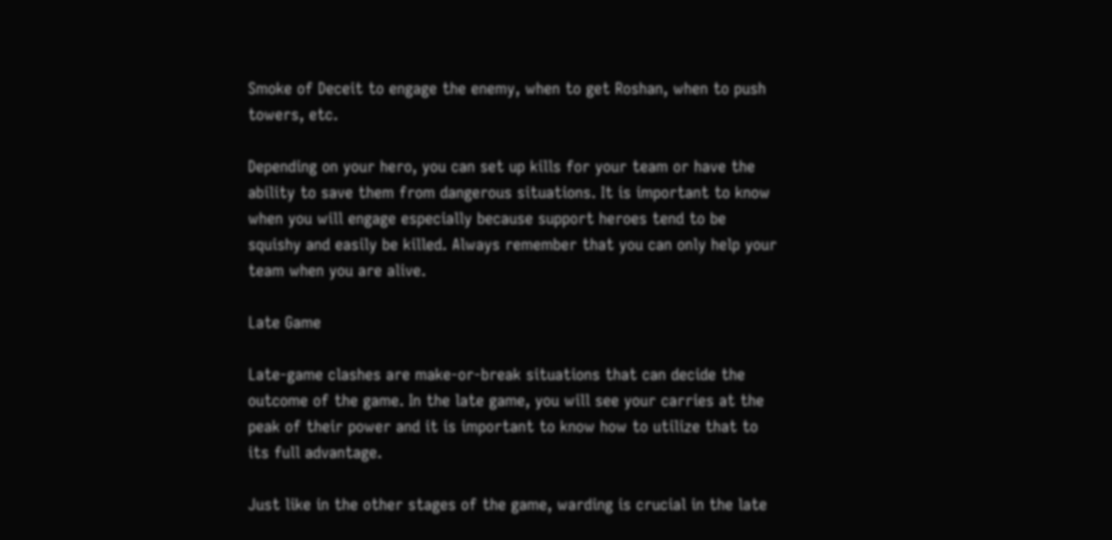Smoke of Deceit to engage the enemy, when to get Roshan, when to push towers, etc.

Depending on your hero, you can set up kills for your team or have the ability to save them from dangerous situations. It is important to know when you will engage especially because support heroes tend to be squishy and easily be killed. Always remember that you can only help your team when you are alive.

Late Game

Late-game clashes are make-or-break situations that can decide the outcome of the game. In the late game, you will see your carries at the peak of their power and it is important to know how to utilize that to its full advantage.

Just like in the other stages of the game, warding is crucial in the late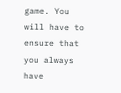game. You will have to ensure that you always have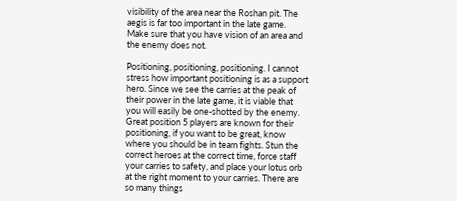visibility of the area near the Roshan pit. The aegis is far too important in the late game. Make sure that you have vision of an area and the enemy does not.

Positioning, positioning, positioning. I cannot stress how important positioning is as a support hero. Since we see the carries at the peak of their power in the late game, it is viable that you will easily be one-shotted by the enemy. Great position 5 players are known for their positioning, if you want to be great, know where you should be in team fights. Stun the correct heroes at the correct time, force staff your carries to safety, and place your lotus orb at the right moment to your carries. There are so many things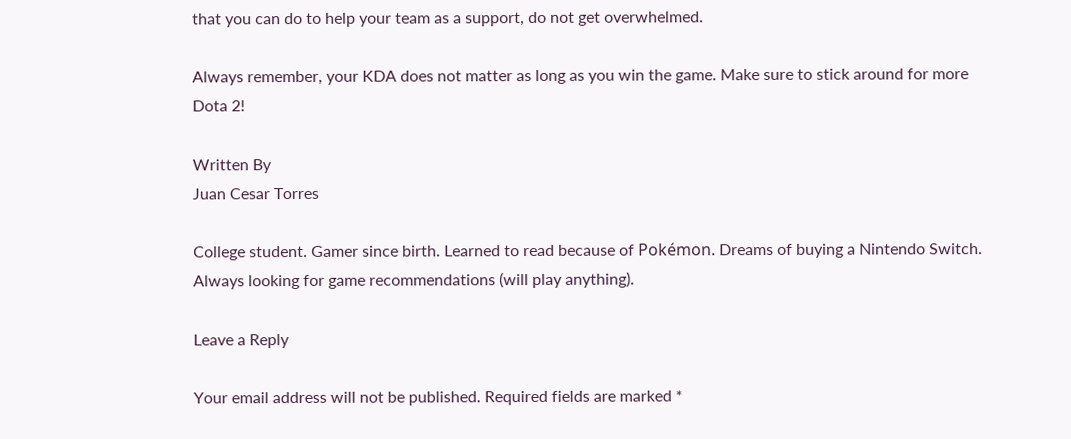that you can do to help your team as a support, do not get overwhelmed.

Always remember, your KDA does not matter as long as you win the game. Make sure to stick around for more Dota 2!

Written By
Juan Cesar Torres

College student. Gamer since birth. Learned to read because of Pokémon. Dreams of buying a Nintendo Switch. Always looking for game recommendations (will play anything).

Leave a Reply

Your email address will not be published. Required fields are marked *